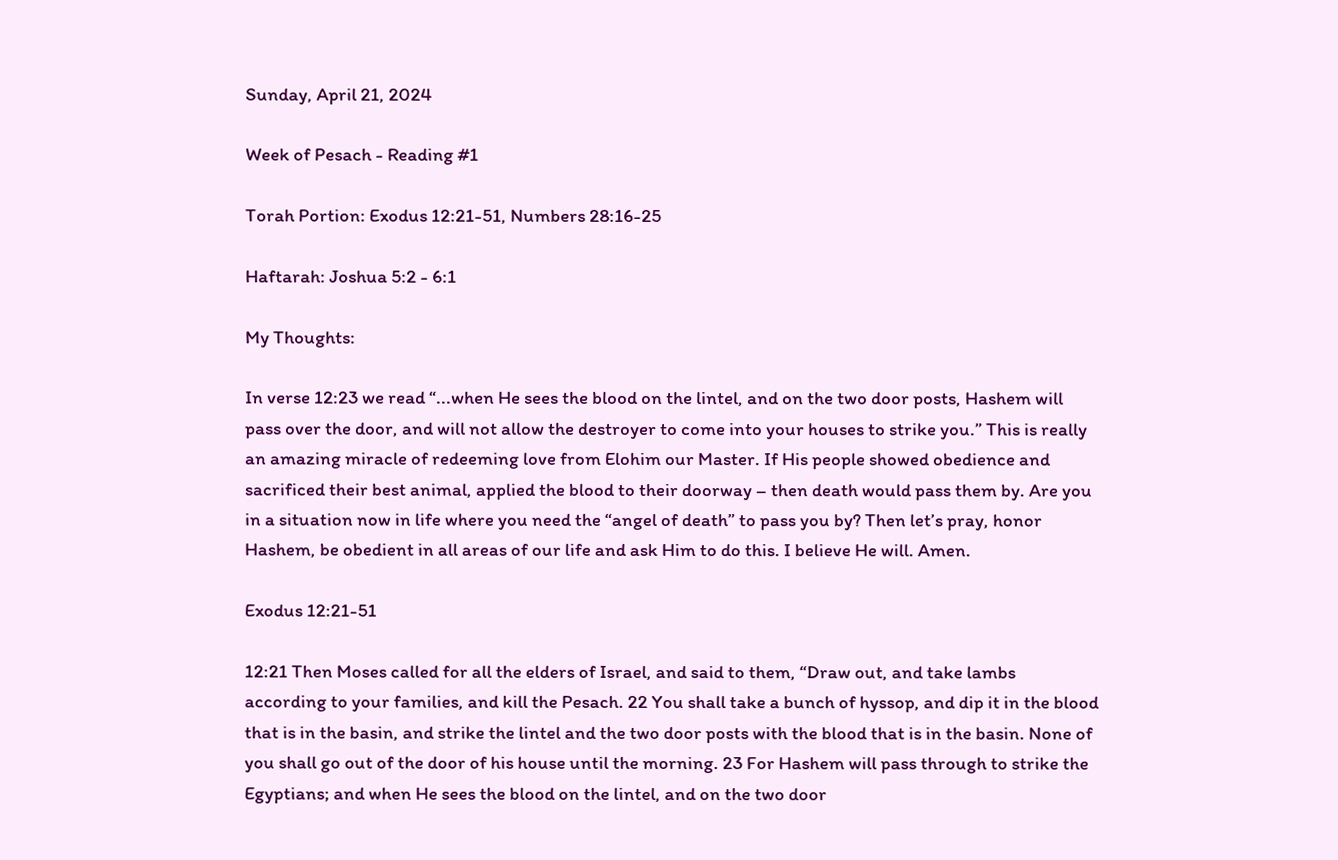Sunday, April 21, 2024

Week of Pesach - Reading #1

Torah Portion: Exodus 12:21-51, Numbers 28:16-25

Haftarah: Joshua 5:2 - 6:1

My Thoughts:

In verse 12:23 we read “...when He sees the blood on the lintel, and on the two door posts, Hashem will pass over the door, and will not allow the destroyer to come into your houses to strike you.” This is really an amazing miracle of redeeming love from Elohim our Master. If His people showed obedience and sacrificed their best animal, applied the blood to their doorway – then death would pass them by. Are you in a situation now in life where you need the “angel of death” to pass you by? Then let’s pray, honor Hashem, be obedient in all areas of our life and ask Him to do this. I believe He will. Amen.

Exodus 12:21-51

12:21 Then Moses called for all the elders of Israel, and said to them, “Draw out, and take lambs according to your families, and kill the Pesach. 22 You shall take a bunch of hyssop, and dip it in the blood that is in the basin, and strike the lintel and the two door posts with the blood that is in the basin. None of you shall go out of the door of his house until the morning. 23 For Hashem will pass through to strike the Egyptians; and when He sees the blood on the lintel, and on the two door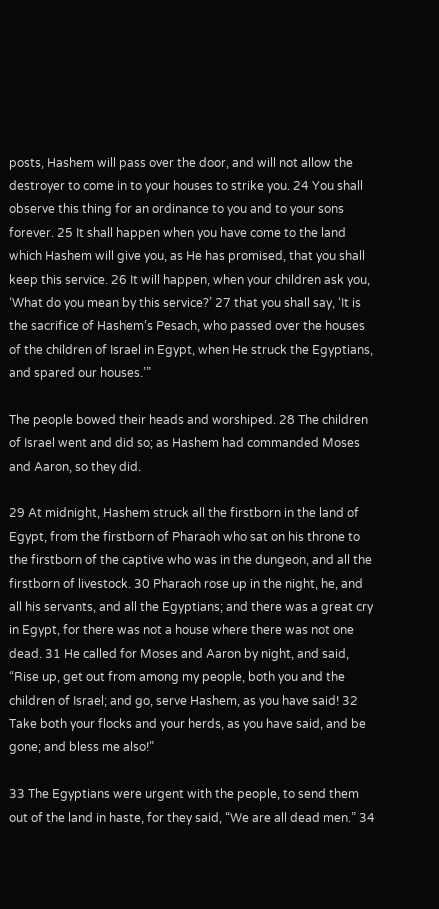posts, Hashem will pass over the door, and will not allow the destroyer to come in to your houses to strike you. 24 You shall observe this thing for an ordinance to you and to your sons forever. 25 It shall happen when you have come to the land which Hashem will give you, as He has promised, that you shall keep this service. 26 It will happen, when your children ask you, ‘What do you mean by this service?’ 27 that you shall say, ‘It is the sacrifice of Hashem’s Pesach, who passed over the houses of the children of Israel in Egypt, when He struck the Egyptians, and spared our houses.’”

The people bowed their heads and worshiped. 28 The children of Israel went and did so; as Hashem had commanded Moses and Aaron, so they did.

29 At midnight, Hashem struck all the firstborn in the land of Egypt, from the firstborn of Pharaoh who sat on his throne to the firstborn of the captive who was in the dungeon, and all the firstborn of livestock. 30 Pharaoh rose up in the night, he, and all his servants, and all the Egyptians; and there was a great cry in Egypt, for there was not a house where there was not one dead. 31 He called for Moses and Aaron by night, and said, “Rise up, get out from among my people, both you and the children of Israel; and go, serve Hashem, as you have said! 32 Take both your flocks and your herds, as you have said, and be gone; and bless me also!”

33 The Egyptians were urgent with the people, to send them out of the land in haste, for they said, “We are all dead men.” 34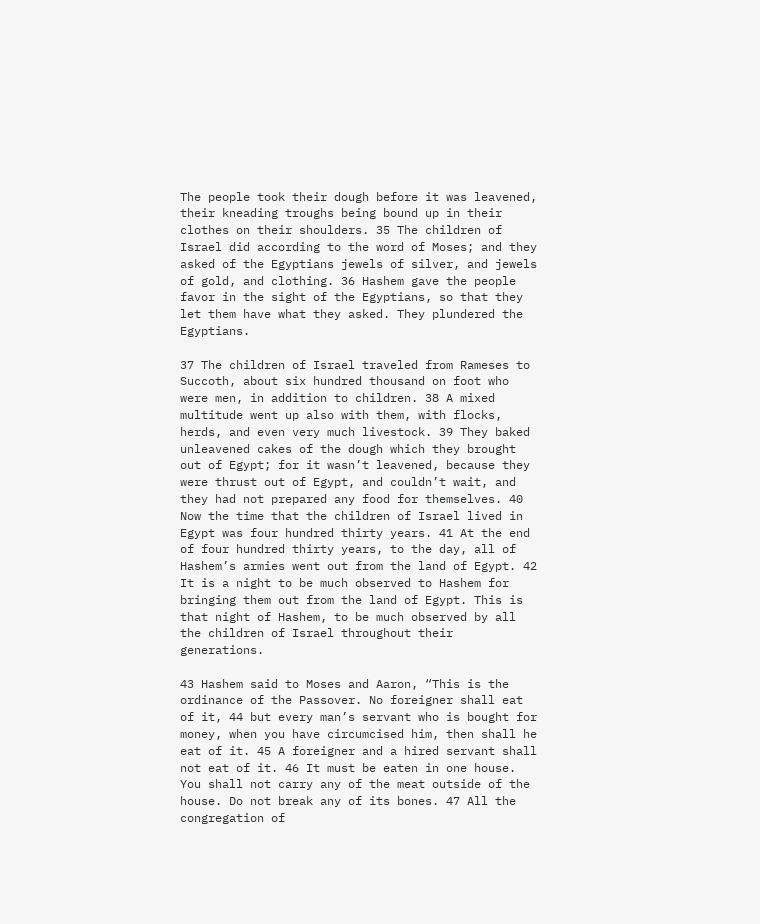The people took their dough before it was leavened, their kneading troughs being bound up in their clothes on their shoulders. 35 The children of Israel did according to the word of Moses; and they asked of the Egyptians jewels of silver, and jewels of gold, and clothing. 36 Hashem gave the people favor in the sight of the Egyptians, so that they let them have what they asked. They plundered the Egyptians.

37 The children of Israel traveled from Rameses to Succoth, about six hundred thousand on foot who were men, in addition to children. 38 A mixed multitude went up also with them, with flocks, herds, and even very much livestock. 39 They baked unleavened cakes of the dough which they brought out of Egypt; for it wasn’t leavened, because they were thrust out of Egypt, and couldn’t wait, and they had not prepared any food for themselves. 40 Now the time that the children of Israel lived in Egypt was four hundred thirty years. 41 At the end of four hundred thirty years, to the day, all of Hashem’s armies went out from the land of Egypt. 42 It is a night to be much observed to Hashem for bringing them out from the land of Egypt. This is that night of Hashem, to be much observed by all the children of Israel throughout their generations.

43 Hashem said to Moses and Aaron, “This is the ordinance of the Passover. No foreigner shall eat of it, 44 but every man’s servant who is bought for money, when you have circumcised him, then shall he eat of it. 45 A foreigner and a hired servant shall not eat of it. 46 It must be eaten in one house. You shall not carry any of the meat outside of the house. Do not break any of its bones. 47 All the congregation of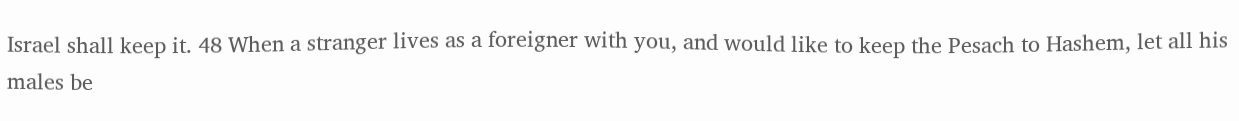Israel shall keep it. 48 When a stranger lives as a foreigner with you, and would like to keep the Pesach to Hashem, let all his males be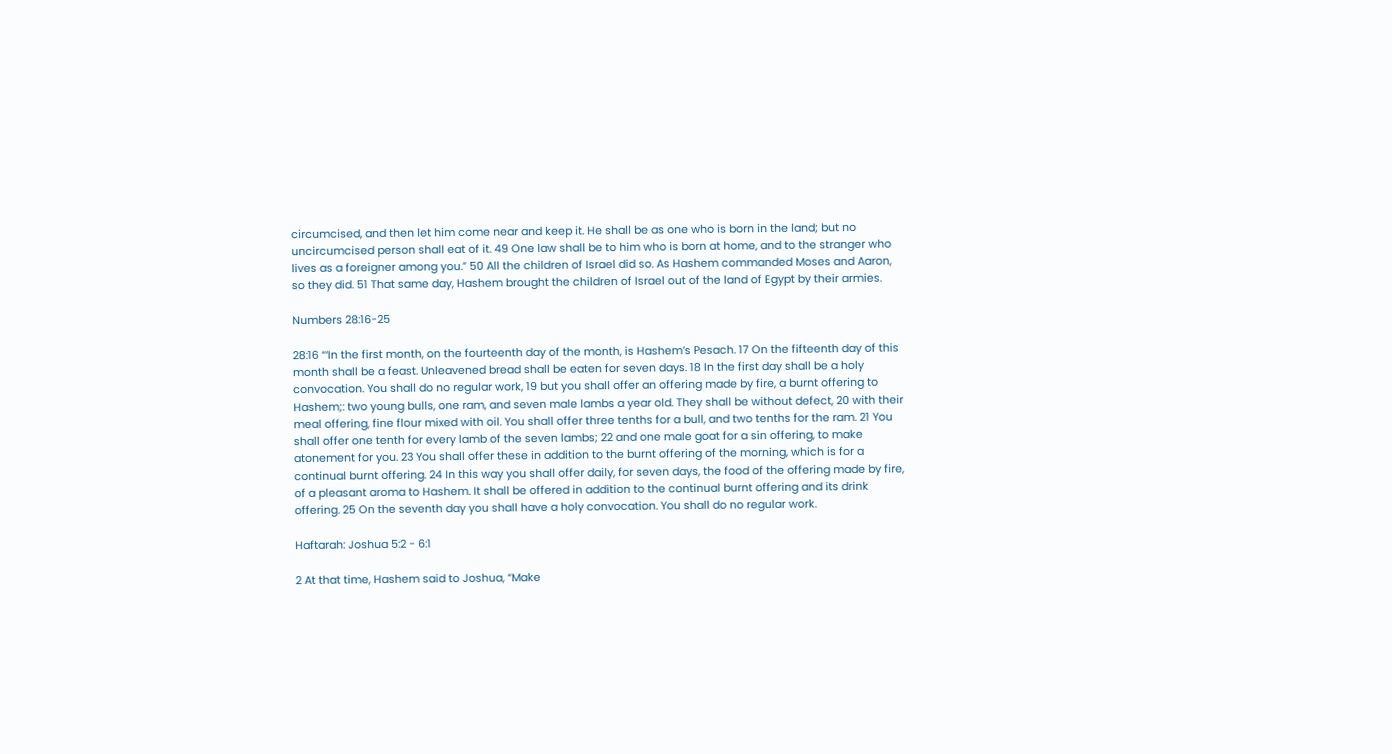circumcised, and then let him come near and keep it. He shall be as one who is born in the land; but no uncircumcised person shall eat of it. 49 One law shall be to him who is born at home, and to the stranger who lives as a foreigner among you.” 50 All the children of Israel did so. As Hashem commanded Moses and Aaron, so they did. 51 That same day, Hashem brought the children of Israel out of the land of Egypt by their armies.

Numbers 28:16-25

28:16 “‘In the first month, on the fourteenth day of the month, is Hashem’s Pesach. 17 On the fifteenth day of this month shall be a feast. Unleavened bread shall be eaten for seven days. 18 In the first day shall be a holy convocation. You shall do no regular work, 19 but you shall offer an offering made by fire, a burnt offering to Hashem;: two young bulls, one ram, and seven male lambs a year old. They shall be without defect, 20 with their meal offering, fine flour mixed with oil. You shall offer three tenths for a bull, and two tenths for the ram. 21 You shall offer one tenth for every lamb of the seven lambs; 22 and one male goat for a sin offering, to make atonement for you. 23 You shall offer these in addition to the burnt offering of the morning, which is for a continual burnt offering. 24 In this way you shall offer daily, for seven days, the food of the offering made by fire, of a pleasant aroma to Hashem. It shall be offered in addition to the continual burnt offering and its drink offering. 25 On the seventh day you shall have a holy convocation. You shall do no regular work.

Haftarah: Joshua 5:2 - 6:1

2 At that time, Hashem said to Joshua, “Make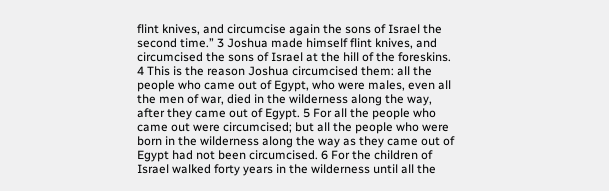flint knives, and circumcise again the sons of Israel the second time.” 3 Joshua made himself flint knives, and circumcised the sons of Israel at the hill of the foreskins. 4 This is the reason Joshua circumcised them: all the people who came out of Egypt, who were males, even all the men of war, died in the wilderness along the way, after they came out of Egypt. 5 For all the people who came out were circumcised; but all the people who were born in the wilderness along the way as they came out of Egypt had not been circumcised. 6 For the children of Israel walked forty years in the wilderness until all the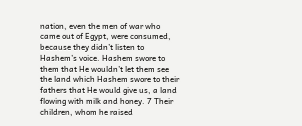nation, even the men of war who came out of Egypt, were consumed, because they didn’t listen to Hashem’s voice. Hashem swore to them that He wouldn’t let them see the land which Hashem swore to their fathers that He would give us, a land flowing with milk and honey. 7 Their children, whom he raised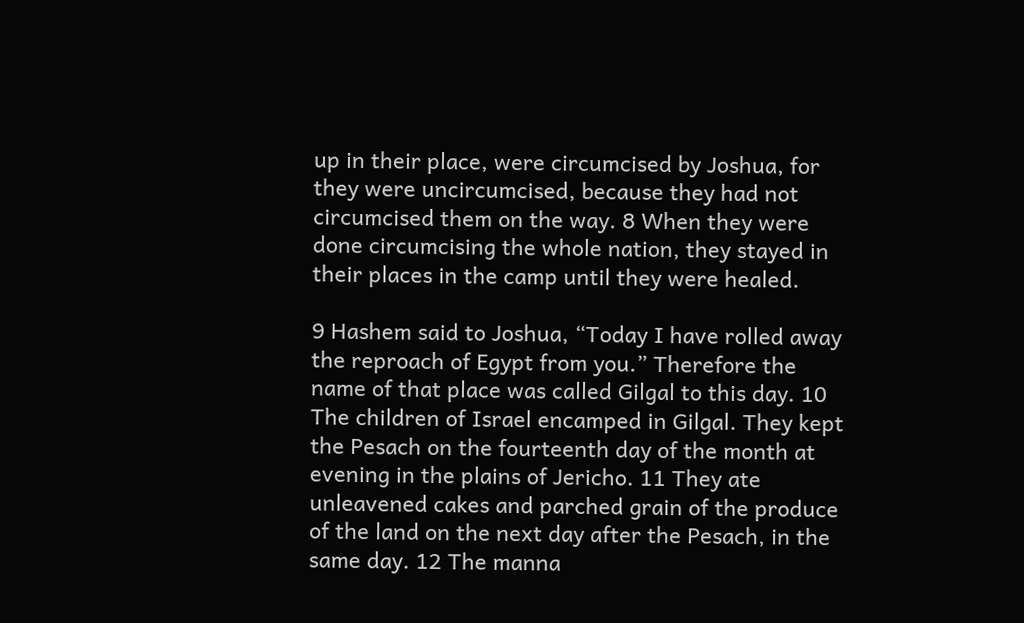up in their place, were circumcised by Joshua, for they were uncircumcised, because they had not circumcised them on the way. 8 When they were done circumcising the whole nation, they stayed in their places in the camp until they were healed.

9 Hashem said to Joshua, “Today I have rolled away the reproach of Egypt from you.” Therefore the name of that place was called Gilgal to this day. 10 The children of Israel encamped in Gilgal. They kept the Pesach on the fourteenth day of the month at evening in the plains of Jericho. 11 They ate unleavened cakes and parched grain of the produce of the land on the next day after the Pesach, in the same day. 12 The manna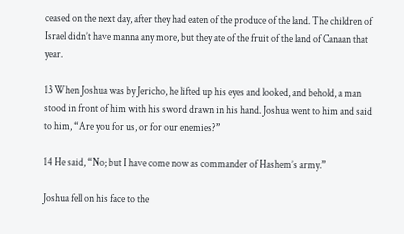ceased on the next day, after they had eaten of the produce of the land. The children of Israel didn’t have manna any more, but they ate of the fruit of the land of Canaan that year.

13 When Joshua was by Jericho, he lifted up his eyes and looked, and behold, a man stood in front of him with his sword drawn in his hand. Joshua went to him and said to him, “Are you for us, or for our enemies?”

14 He said, “No; but I have come now as commander of Hashem’s army.”

Joshua fell on his face to the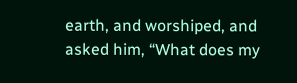earth, and worshiped, and asked him, “What does my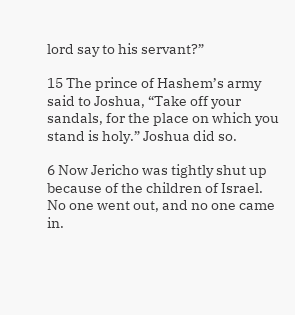lord say to his servant?”

15 The prince of Hashem’s army said to Joshua, “Take off your sandals, for the place on which you stand is holy.” Joshua did so.

6 Now Jericho was tightly shut up because of the children of Israel. No one went out, and no one came in.